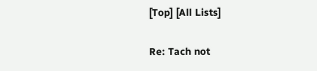[Top] [All Lists]

Re: Tach not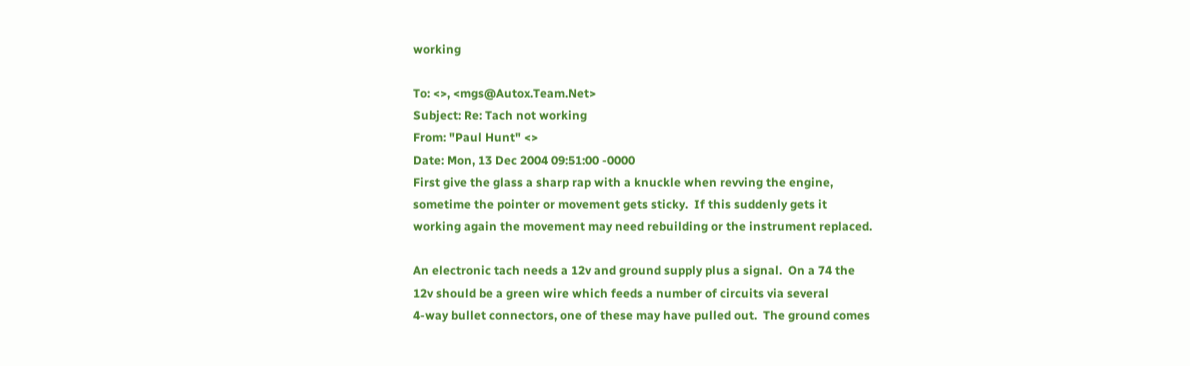working

To: <>, <mgs@Autox.Team.Net>
Subject: Re: Tach not working
From: "Paul Hunt" <>
Date: Mon, 13 Dec 2004 09:51:00 -0000
First give the glass a sharp rap with a knuckle when revving the engine,
sometime the pointer or movement gets sticky.  If this suddenly gets it
working again the movement may need rebuilding or the instrument replaced.

An electronic tach needs a 12v and ground supply plus a signal.  On a 74 the
12v should be a green wire which feeds a number of circuits via several
4-way bullet connectors, one of these may have pulled out.  The ground comes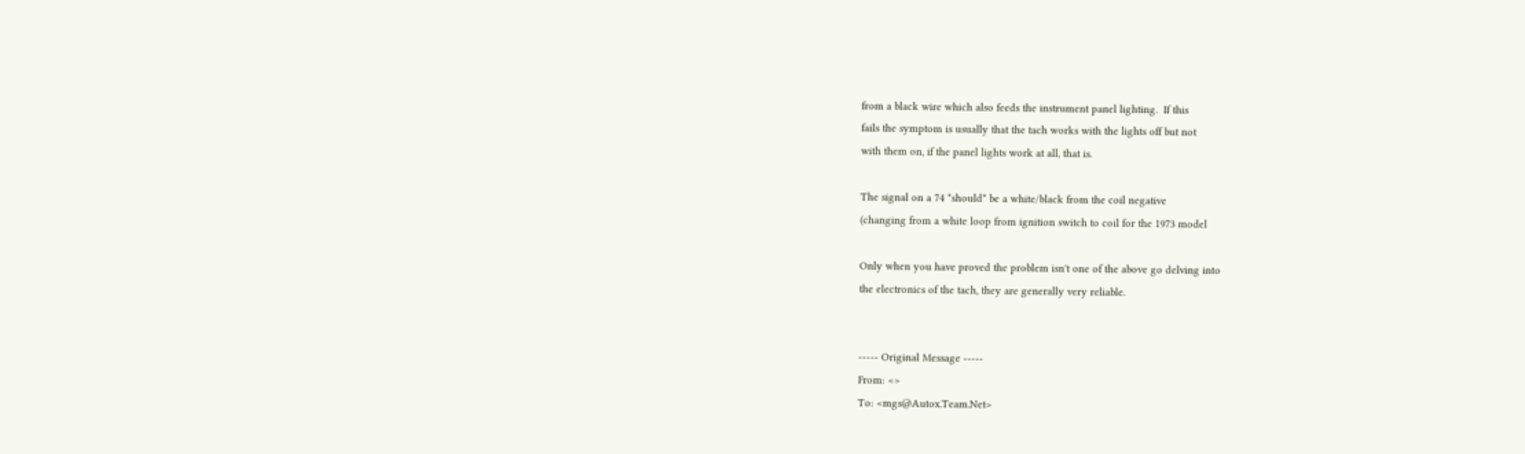from a black wire which also feeds the instrument panel lighting.  If this
fails the symptom is usually that the tach works with the lights off but not
with them on, if the panel lights work at all, that is.

The signal on a 74 *should* be a white/black from the coil negative
(changing from a white loop from ignition switch to coil for the 1973 model

Only when you have proved the problem isn't one of the above go delving into
the electronics of the tach, they are generally very reliable.


----- Original Message -----
From: <>
To: <mgs@Autox.Team.Net>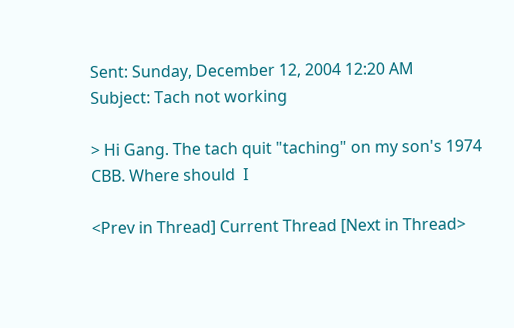Sent: Sunday, December 12, 2004 12:20 AM
Subject: Tach not working

> Hi Gang. The tach quit "taching" on my son's 1974 CBB. Where should  I

<Prev in Thread] Current Thread [Next in Thread>